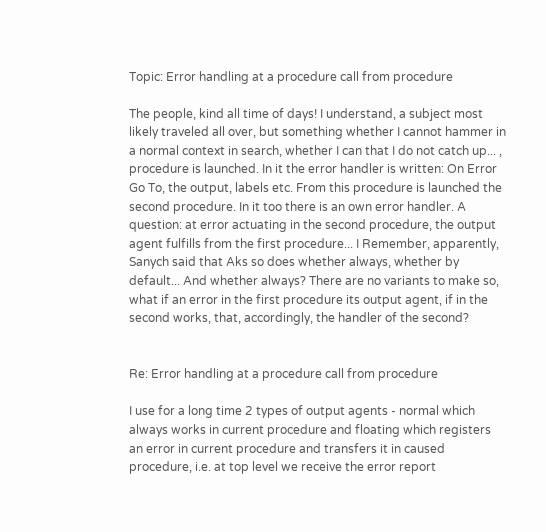Topic: Error handling at a procedure call from procedure

The people, kind all time of days! I understand, a subject most likely traveled all over, but something whether I cannot hammer in a normal context in search, whether I can that I do not catch up... , procedure is launched. In it the error handler is written: On Error Go To, the output, labels etc. From this procedure is launched the second procedure. In it too there is an own error handler. A question: at error actuating in the second procedure, the output agent fulfills from the first procedure... I Remember, apparently, Sanych said that Aks so does whether always, whether by default... And whether always? There are no variants to make so, what if an error in the first procedure its output agent, if in the second works, that, accordingly, the handler of the second?


Re: Error handling at a procedure call from procedure

I use for a long time 2 types of output agents - normal which always works in current procedure and floating which registers an error in current procedure and transfers it in caused procedure, i.e. at top level we receive the error report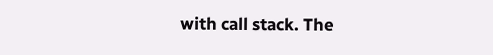with call stack. The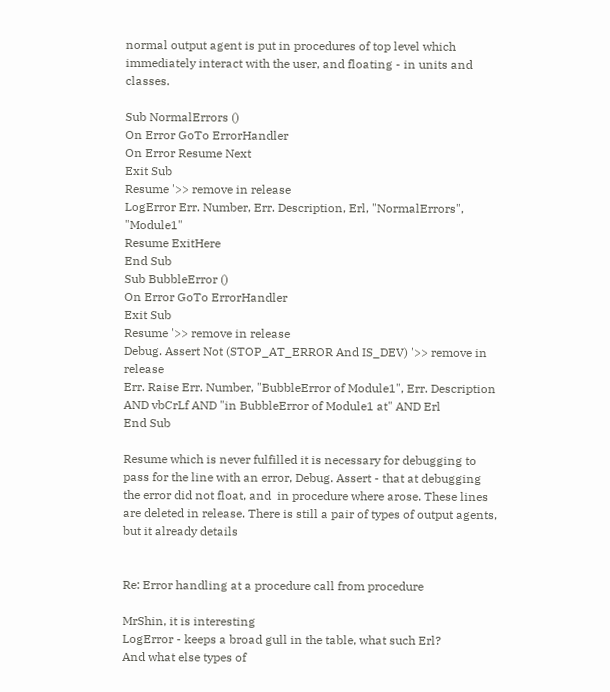normal output agent is put in procedures of top level which immediately interact with the user, and floating - in units and classes.

Sub NormalErrors ()
On Error GoTo ErrorHandler
On Error Resume Next
Exit Sub
Resume '>> remove in release
LogError Err. Number, Err. Description, Erl, "NormalErrors", "Module1"
Resume ExitHere
End Sub
Sub BubbleError ()
On Error GoTo ErrorHandler
Exit Sub
Resume '>> remove in release
Debug. Assert Not (STOP_AT_ERROR And IS_DEV) '>> remove in release
Err. Raise Err. Number, "BubbleError of Module1", Err. Description AND vbCrLf AND "in BubbleError of Module1 at" AND Erl
End Sub

Resume which is never fulfilled it is necessary for debugging to pass for the line with an error, Debug. Assert - that at debugging the error did not float, and  in procedure where arose. These lines are deleted in release. There is still a pair of types of output agents, but it already details


Re: Error handling at a procedure call from procedure

MrShin, it is interesting
LogError - keeps a broad gull in the table, what such Erl?
And what else types of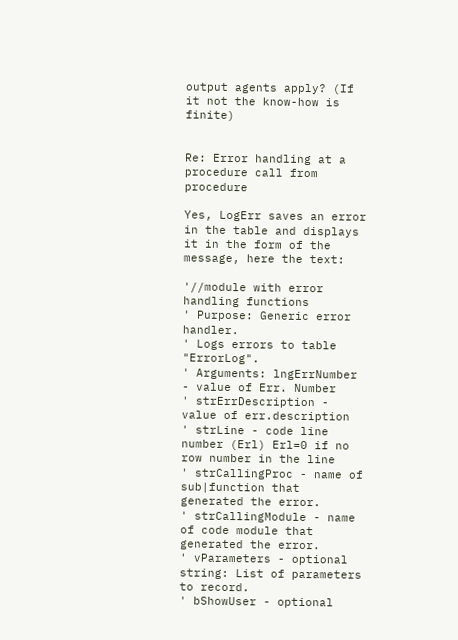output agents apply? (If it not the know-how is finite)


Re: Error handling at a procedure call from procedure

Yes, LogErr saves an error in the table and displays it in the form of the message, here the text:

'//module with error handling functions
' Purpose: Generic error handler.
' Logs errors to table "ErrorLog".
' Arguments: lngErrNumber - value of Err. Number
' strErrDescription - value of err.description
' strLine - code line number (Erl) Erl=0 if no row number in the line
' strCallingProc - name of sub|function that generated the error.
' strCallingModule - name of code module that generated the error.
' vParameters - optional string: List of parameters to record.
' bShowUser - optional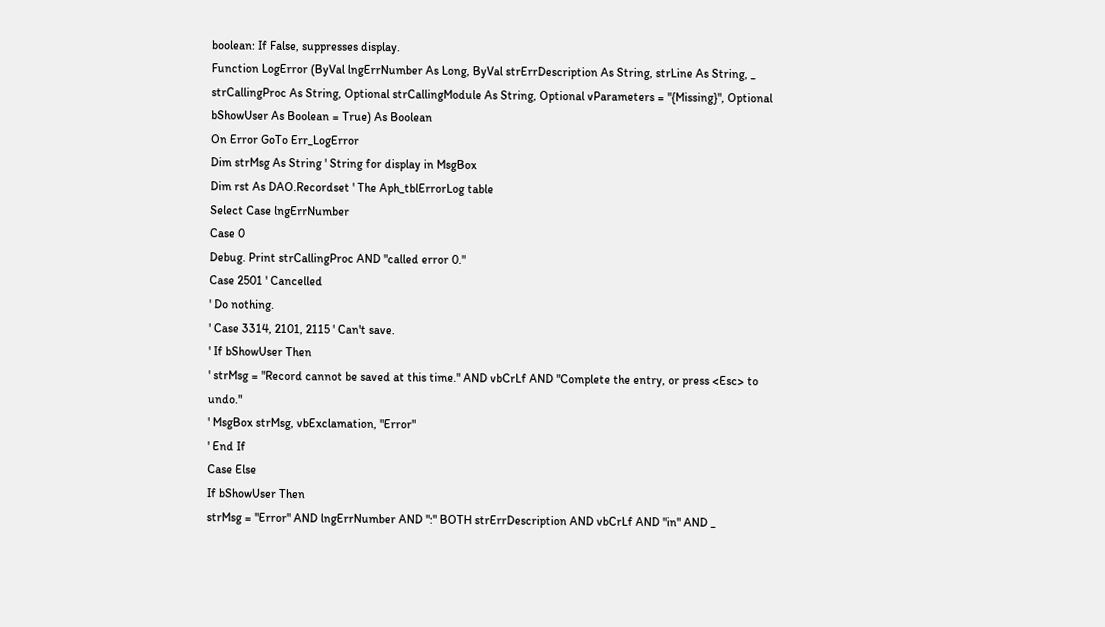boolean: If False, suppresses display.
Function LogError (ByVal lngErrNumber As Long, ByVal strErrDescription As String, strLine As String, _
strCallingProc As String, Optional strCallingModule As String, Optional vParameters = "{Missing}", Optional bShowUser As Boolean = True) As Boolean
On Error GoTo Err_LogError
Dim strMsg As String ' String for display in MsgBox
Dim rst As DAO.Recordset ' The Aph_tblErrorLog table
Select Case lngErrNumber
Case 0
Debug. Print strCallingProc AND "called error 0."
Case 2501 ' Cancelled
' Do nothing.
' Case 3314, 2101, 2115 ' Can't save.
' If bShowUser Then
' strMsg = "Record cannot be saved at this time." AND vbCrLf AND "Complete the entry, or press <Esc> to undo."
' MsgBox strMsg, vbExclamation, "Error"
' End If
Case Else
If bShowUser Then
strMsg = "Error" AND lngErrNumber AND ":" BOTH strErrDescription AND vbCrLf AND "in" AND _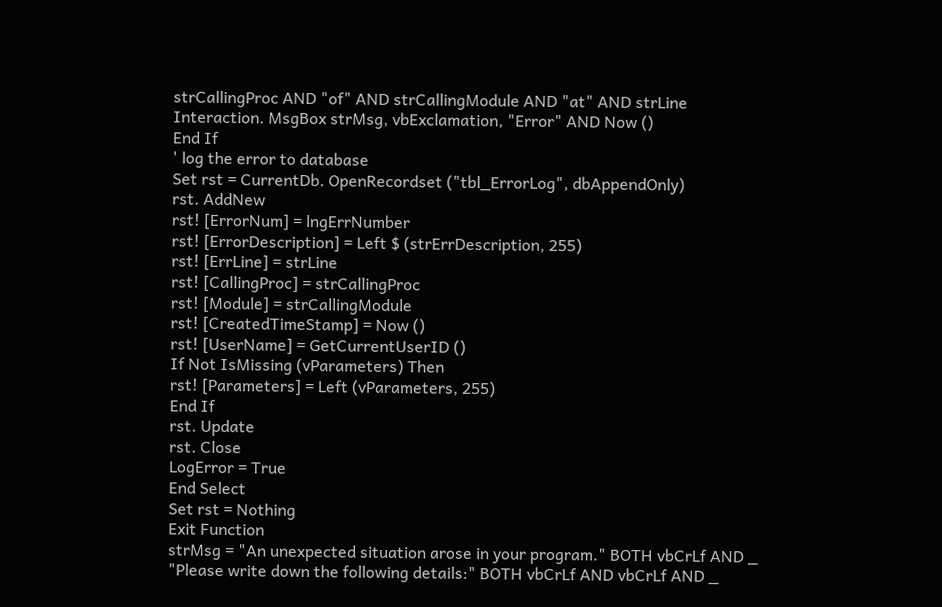strCallingProc AND "of" AND strCallingModule AND "at" AND strLine
Interaction. MsgBox strMsg, vbExclamation, "Error" AND Now ()
End If
' log the error to database
Set rst = CurrentDb. OpenRecordset ("tbl_ErrorLog", dbAppendOnly)
rst. AddNew
rst! [ErrorNum] = lngErrNumber
rst! [ErrorDescription] = Left $ (strErrDescription, 255)
rst! [ErrLine] = strLine
rst! [CallingProc] = strCallingProc
rst! [Module] = strCallingModule
rst! [CreatedTimeStamp] = Now ()
rst! [UserName] = GetCurrentUserID ()
If Not IsMissing (vParameters) Then
rst! [Parameters] = Left (vParameters, 255)
End If
rst. Update
rst. Close
LogError = True
End Select
Set rst = Nothing
Exit Function
strMsg = "An unexpected situation arose in your program." BOTH vbCrLf AND _
"Please write down the following details:" BOTH vbCrLf AND vbCrLf AND _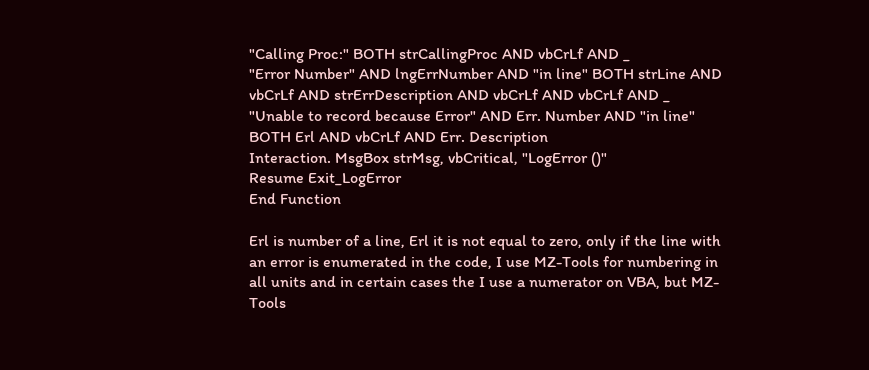"Calling Proc:" BOTH strCallingProc AND vbCrLf AND _
"Error Number" AND lngErrNumber AND "in line" BOTH strLine AND vbCrLf AND strErrDescription AND vbCrLf AND vbCrLf AND _
"Unable to record because Error" AND Err. Number AND "in line" BOTH Erl AND vbCrLf AND Err. Description
Interaction. MsgBox strMsg, vbCritical, "LogError ()"
Resume Exit_LogError
End Function

Erl is number of a line, Erl it is not equal to zero, only if the line with an error is enumerated in the code, I use MZ-Tools for numbering in all units and in certain cases the I use a numerator on VBA, but MZ-Tools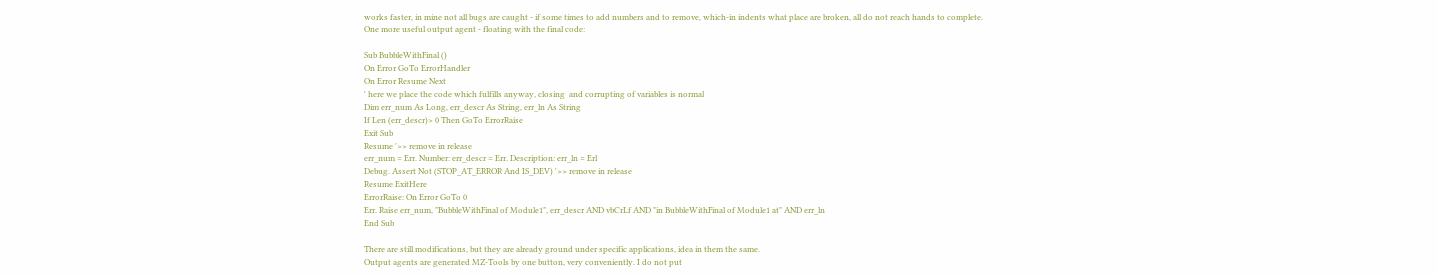works faster, in mine not all bugs are caught - if some times to add numbers and to remove, which-in indents what place are broken, all do not reach hands to complete.
One more useful output agent - floating with the final code:

Sub BubbleWithFinal ()
On Error GoTo ErrorHandler
On Error Resume Next
' here we place the code which fulfills anyway, closing  and corrupting of variables is normal
Dim err_num As Long, err_descr As String, err_ln As String
If Len (err_descr)> 0 Then GoTo ErrorRaise
Exit Sub
Resume '>> remove in release
err_num = Err. Number: err_descr = Err. Description: err_ln = Erl
Debug. Assert Not (STOP_AT_ERROR And IS_DEV) '>> remove in release
Resume ExitHere
ErrorRaise: On Error GoTo 0
Err. Raise err_num, "BubbleWithFinal of Module1", err_descr AND vbCrLf AND "in BubbleWithFinal of Module1 at" AND err_ln
End Sub

There are still modifications, but they are already ground under specific applications, idea in them the same.
Output agents are generated MZ-Tools by one button, very conveniently. I do not put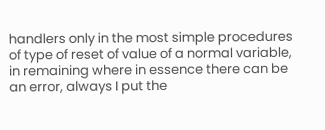handlers only in the most simple procedures of type of reset of value of a normal variable, in remaining where in essence there can be an error, always I put the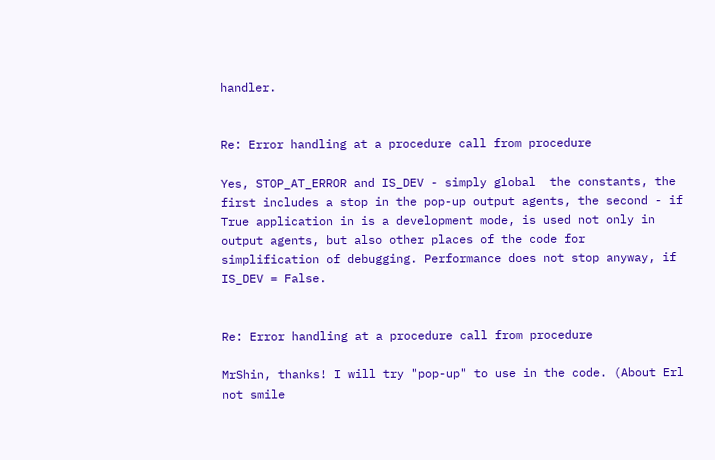handler.


Re: Error handling at a procedure call from procedure

Yes, STOP_AT_ERROR and IS_DEV - simply global  the constants, the first includes a stop in the pop-up output agents, the second - if True application in is a development mode, is used not only in output agents, but also other places of the code for simplification of debugging. Performance does not stop anyway, if IS_DEV = False.


Re: Error handling at a procedure call from procedure

MrShin, thanks! I will try "pop-up" to use in the code. (About Erl not smile